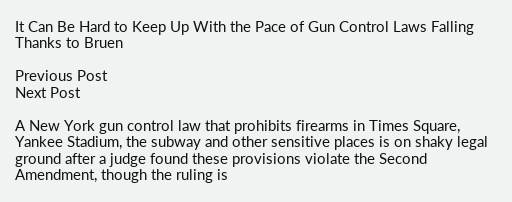It Can Be Hard to Keep Up With the Pace of Gun Control Laws Falling Thanks to Bruen

Previous Post
Next Post

A New York gun control law that prohibits firearms in Times Square, Yankee Stadium, the subway and other sensitive places is on shaky legal ground after a judge found these provisions violate the Second Amendment, though the ruling is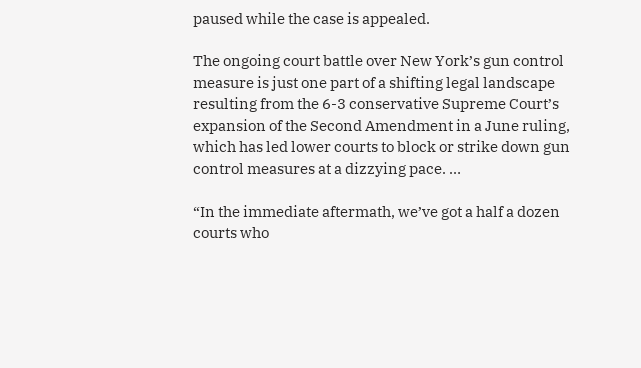paused while the case is appealed.

The ongoing court battle over New York’s gun control measure is just one part of a shifting legal landscape resulting from the 6-3 conservative Supreme Court’s expansion of the Second Amendment in a June ruling, which has led lower courts to block or strike down gun control measures at a dizzying pace. …

“In the immediate aftermath, we’ve got a half a dozen courts who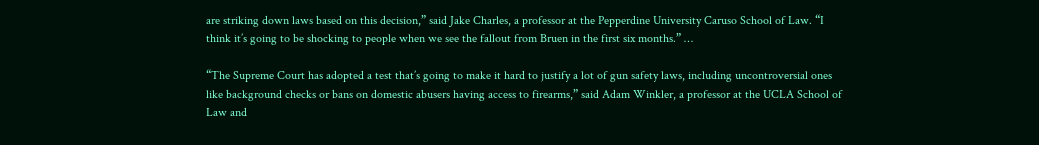are striking down laws based on this decision,” said Jake Charles, a professor at the Pepperdine University Caruso School of Law. “I think it’s going to be shocking to people when we see the fallout from Bruen in the first six months.” …

“The Supreme Court has adopted a test that’s going to make it hard to justify a lot of gun safety laws, including uncontroversial ones like background checks or bans on domestic abusers having access to firearms,” said Adam Winkler, a professor at the UCLA School of Law and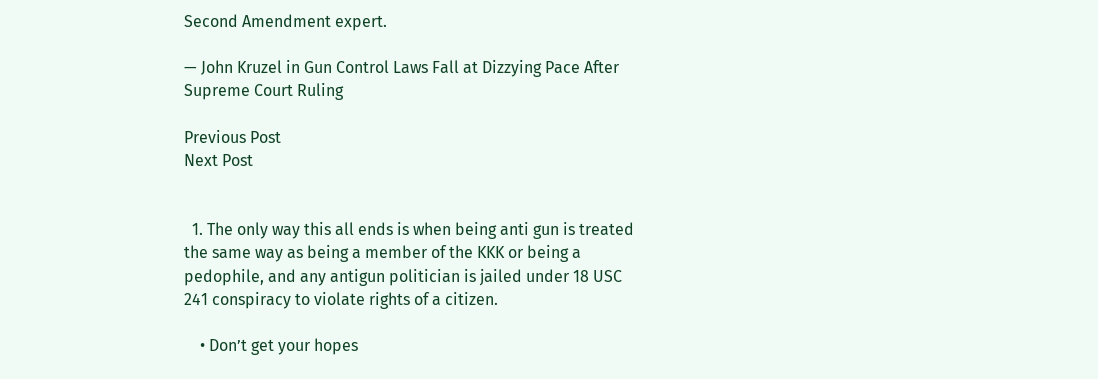Second Amendment expert.

— John Kruzel in Gun Control Laws Fall at Dizzying Pace After Supreme Court Ruling

Previous Post
Next Post


  1. The only way this all ends is when being anti gun is treated the same way as being a member of the KKK or being a pedophile, and any antigun politician is jailed under 18 USC 241 conspiracy to violate rights of a citizen.

    • Don’t get your hopes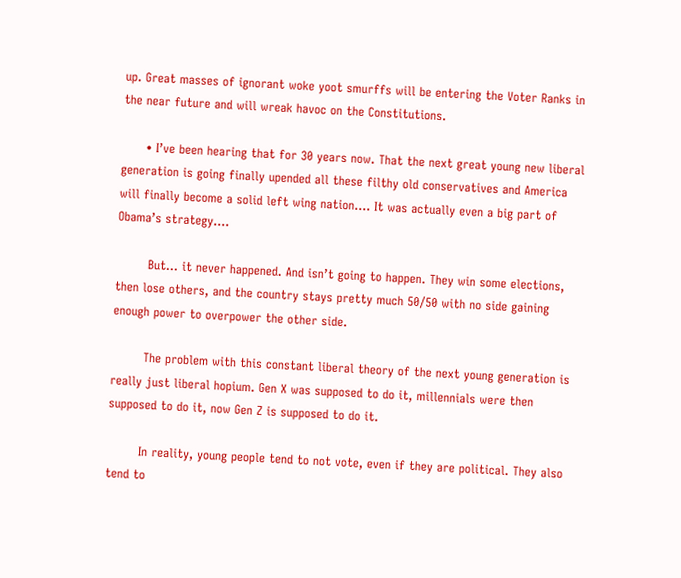up. Great masses of ignorant woke yoot smurffs will be entering the Voter Ranks in the near future and will wreak havoc on the Constitutions.

      • I’ve been hearing that for 30 years now. That the next great young new liberal generation is going finally upended all these filthy old conservatives and America will finally become a solid left wing nation…. It was actually even a big part of Obama’s strategy….

        But… it never happened. And isn’t going to happen. They win some elections, then lose others, and the country stays pretty much 50/50 with no side gaining enough power to overpower the other side.

        The problem with this constant liberal theory of the next young generation is really just liberal hopium. Gen X was supposed to do it, millennials were then supposed to do it, now Gen Z is supposed to do it.

        In reality, young people tend to not vote, even if they are political. They also tend to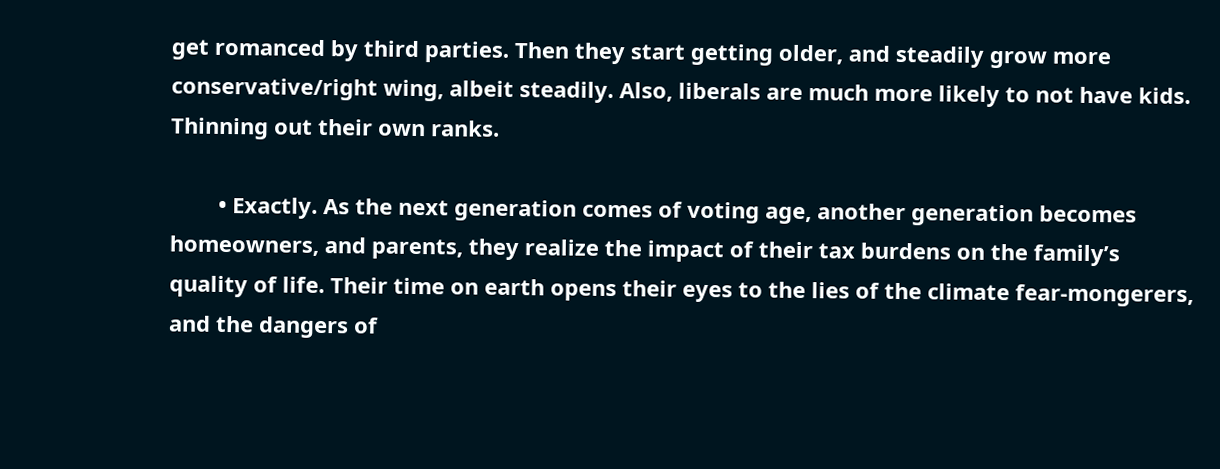get romanced by third parties. Then they start getting older, and steadily grow more conservative/right wing, albeit steadily. Also, liberals are much more likely to not have kids. Thinning out their own ranks.

        • Exactly. As the next generation comes of voting age, another generation becomes homeowners, and parents, they realize the impact of their tax burdens on the family’s quality of life. Their time on earth opens their eyes to the lies of the climate fear-mongerers, and the dangers of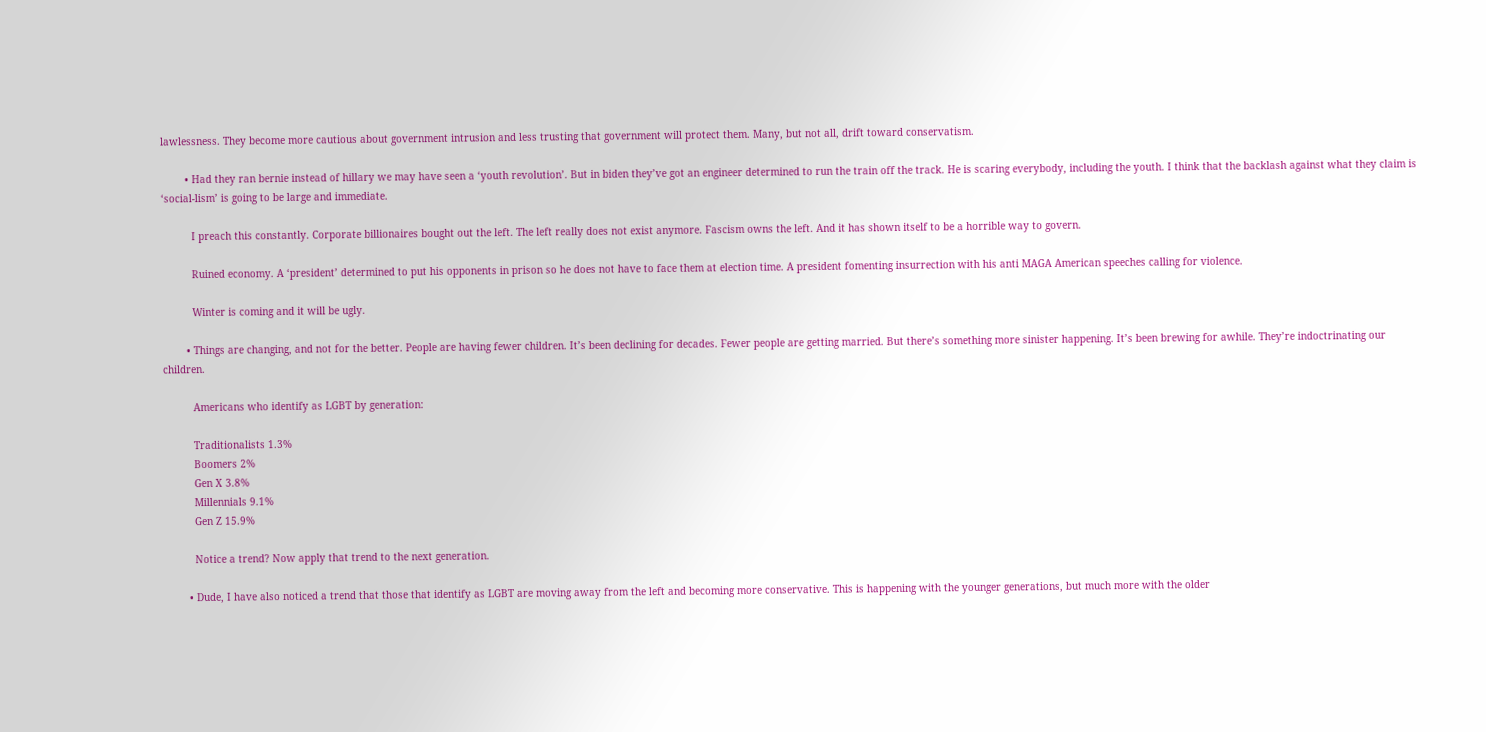lawlessness. They become more cautious about government intrusion and less trusting that government will protect them. Many, but not all, drift toward conservatism.

        • Had they ran bernie instead of hillary we may have seen a ‘youth revolution’. But in biden they’ve got an engineer determined to run the train off the track. He is scaring everybody, including the youth. I think that the backlash against what they claim is ‘social-lism’ is going to be large and immediate.

          I preach this constantly. Corporate billionaires bought out the left. The left really does not exist anymore. Fascism owns the left. And it has shown itself to be a horrible way to govern.

          Ruined economy. A ‘president’ determined to put his opponents in prison so he does not have to face them at election time. A president fomenting insurrection with his anti MAGA American speeches calling for violence.

          Winter is coming and it will be ugly.

        • Things are changing, and not for the better. People are having fewer children. It’s been declining for decades. Fewer people are getting married. But there’s something more sinister happening. It’s been brewing for awhile. They’re indoctrinating our children.

          Americans who identify as LGBT by generation:

          Traditionalists 1.3%
          Boomers 2%
          Gen X 3.8%
          Millennials 9.1%
          Gen Z 15.9%

          Notice a trend? Now apply that trend to the next generation.

        • Dude, I have also noticed a trend that those that identify as LGBT are moving away from the left and becoming more conservative. This is happening with the younger generations, but much more with the older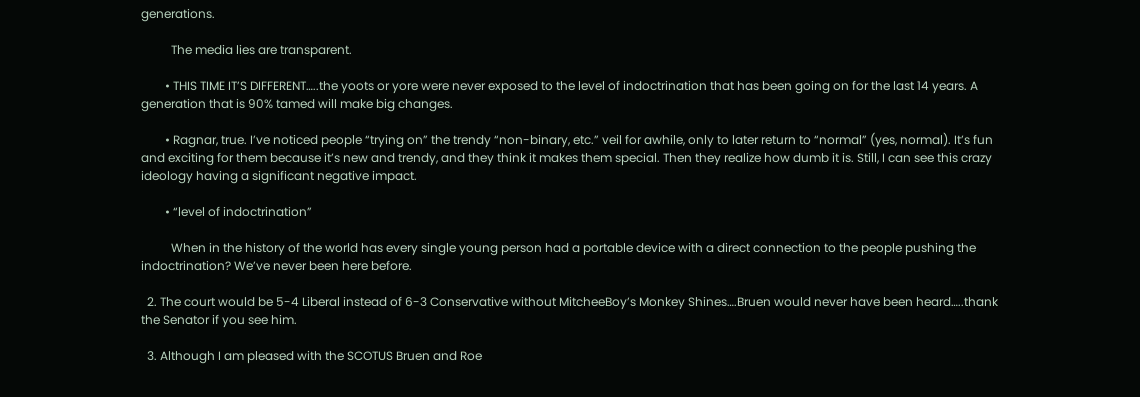generations.

          The media lies are transparent.

        • THIS TIME IT’S DIFFERENT…..the yoots or yore were never exposed to the level of indoctrination that has been going on for the last 14 years. A generation that is 90% tamed will make big changes.

        • Ragnar, true. I’ve noticed people “trying on” the trendy “non-binary, etc.” veil for awhile, only to later return to “normal” (yes, normal). It’s fun and exciting for them because it’s new and trendy, and they think it makes them special. Then they realize how dumb it is. Still, I can see this crazy ideology having a significant negative impact.

        • “level of indoctrination”

          When in the history of the world has every single young person had a portable device with a direct connection to the people pushing the indoctrination? We’ve never been here before.

  2. The court would be 5-4 Liberal instead of 6-3 Conservative without MitcheeBoy’s Monkey Shines….Bruen would never have been heard…..thank the Senator if you see him.

  3. Although I am pleased with the SCOTUS Bruen and Roe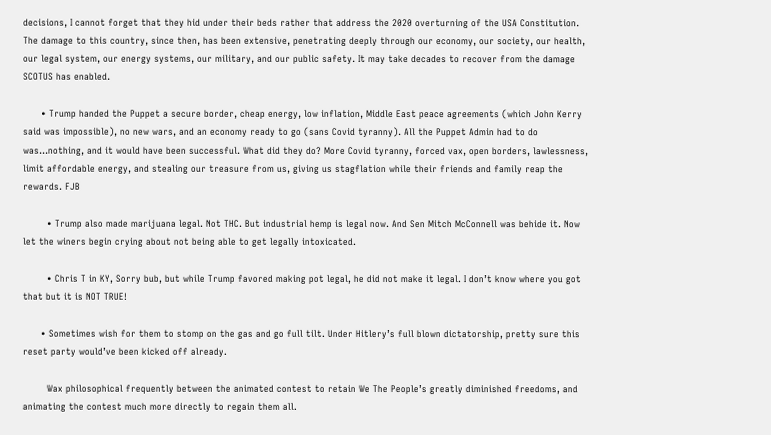decisions, I cannot forget that they hid under their beds rather that address the 2020 overturning of the USA Constitution. The damage to this country, since then, has been extensive, penetrating deeply through our economy, our society, our health, our legal system, our energy systems, our military, and our public safety. It may take decades to recover from the damage SCOTUS has enabled.

      • Trump handed the Puppet a secure border, cheap energy, low inflation, Middle East peace agreements (which John Kerry said was impossible), no new wars, and an economy ready to go (sans Covid tyranny). All the Puppet Admin had to do was…nothing, and it would have been successful. What did they do? More Covid tyranny, forced vax, open borders, lawlessness, limit affordable energy, and stealing our treasure from us, giving us stagflation while their friends and family reap the rewards. FJB

        • Trump also made marijuana legal. Not THC. But industrial hemp is legal now. And Sen Mitch McConnell was behide it. Now let the winers begin crying about not being able to get legally intoxicated.

        • Chris T in KY, Sorry bub, but while Trump favored making pot legal, he did not make it legal. I don’t know where you got that but it is NOT TRUE!

      • Sometimes wish for them to stomp on the gas and go full tilt. Under Hitlery’s full blown dictatorship, pretty sure this reset party would’ve been kicked off already.

        Wax philosophical frequently between the animated contest to retain We The People’s greatly diminished freedoms, and animating the contest much more directly to regain them all.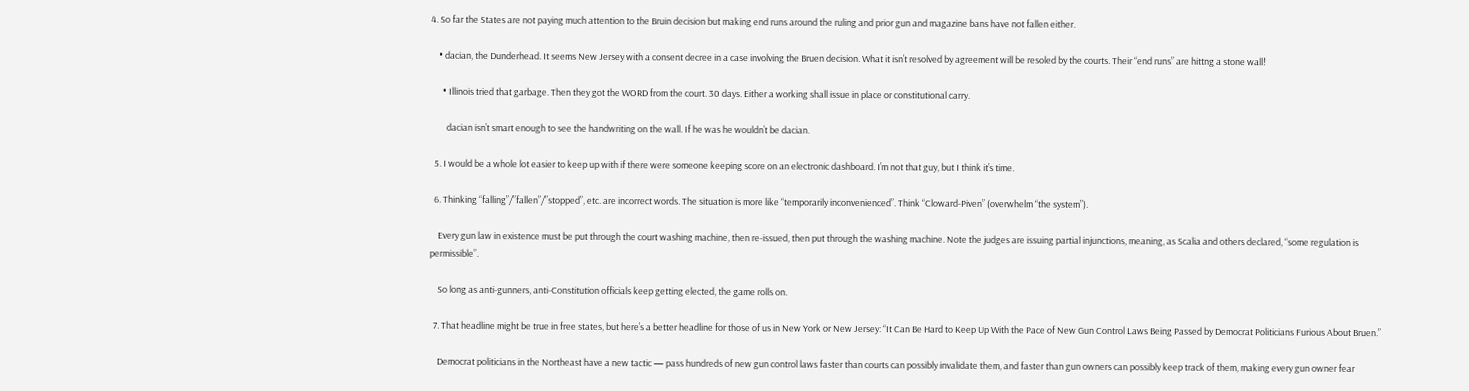4. So far the States are not paying much attention to the Bruin decision but making end runs around the ruling and prior gun and magazine bans have not fallen either.

    • dacian, the Dunderhead. It seems New Jersey with a consent decree in a case involving the Bruen decision. What it isn’t resolved by agreement will be resoled by the courts. Their “end runs” are hittng a stone wall!

      • Illinois tried that garbage. Then they got the WORD from the court. 30 days. Either a working shall issue in place or constitutional carry.

        dacian isn’t smart enough to see the handwriting on the wall. If he was he wouldn’t be dacian.

  5. I would be a whole lot easier to keep up with if there were someone keeping score on an electronic dashboard. I’m not that guy, but I think it’s time.

  6. Thinking “falling”/”fallen”/”stopped”, etc. are incorrect words. The situation is more like “temporarily inconvenienced”. Think “Cloward-Piven” (overwhelm “the system”).

    Every gun law in existence must be put through the court washing machine, then re-issued, then put through the washing machine. Note the judges are issuing partial injunctions, meaning, as Scalia and others declared, “some regulation is permissible”.

    So long as anti-gunners, anti-Constitution officials keep getting elected, the game rolls on.

  7. That headline might be true in free states, but here’s a better headline for those of us in New York or New Jersey: “It Can Be Hard to Keep Up With the Pace of New Gun Control Laws Being Passed by Democrat Politicians Furious About Bruen.”

    Democrat politicians in the Northeast have a new tactic — pass hundreds of new gun control laws faster than courts can possibly invalidate them, and faster than gun owners can possibly keep track of them, making every gun owner fear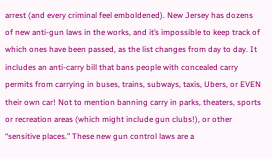arrest (and every criminal feel emboldened). New Jersey has dozens of new anti-gun laws in the works, and it’s impossible to keep track of which ones have been passed, as the list changes from day to day. It includes an anti-carry bill that bans people with concealed carry permits from carrying in buses, trains, subways, taxis, Ubers, or EVEN their own car! Not to mention banning carry in parks, theaters, sports or recreation areas (which might include gun clubs!), or other “sensitive places.” These new gun control laws are a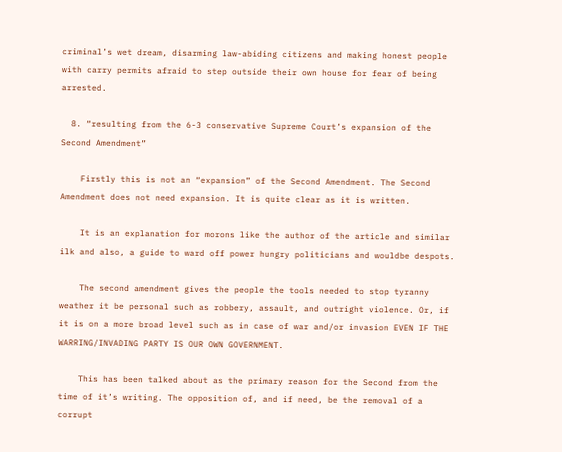criminal’s wet dream, disarming law-abiding citizens and making honest people with carry permits afraid to step outside their own house for fear of being arrested.

  8. “resulting from the 6-3 conservative Supreme Court’s expansion of the Second Amendment”

    Firstly this is not an “expansion” of the Second Amendment. The Second Amendment does not need expansion. It is quite clear as it is written.

    It is an explanation for morons like the author of the article and similar ilk and also, a guide to ward off power hungry politicians and wouldbe despots.

    The second amendment gives the people the tools needed to stop tyranny weather it be personal such as robbery, assault, and outright violence. Or, if it is on a more broad level such as in case of war and/or invasion EVEN IF THE WARRING/INVADING PARTY IS OUR OWN GOVERNMENT.

    This has been talked about as the primary reason for the Second from the time of it’s writing. The opposition of, and if need, be the removal of a corrupt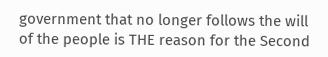government that no longer follows the will of the people is THE reason for the Second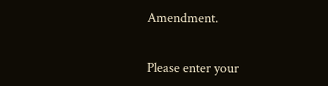Amendment.


Please enter your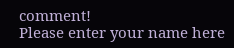comment!
Please enter your name here